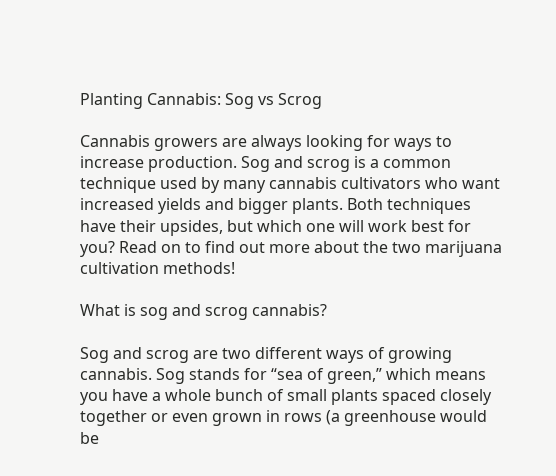Planting Cannabis: Sog vs Scrog

Cannabis growers are always looking for ways to increase production. Sog and scrog is a common technique used by many cannabis cultivators who want increased yields and bigger plants. Both techniques have their upsides, but which one will work best for you? Read on to find out more about the two marijuana cultivation methods!

What is sog and scrog cannabis?

Sog and scrog are two different ways of growing cannabis. Sog stands for “sea of green,” which means you have a whole bunch of small plants spaced closely together or even grown in rows (a greenhouse would be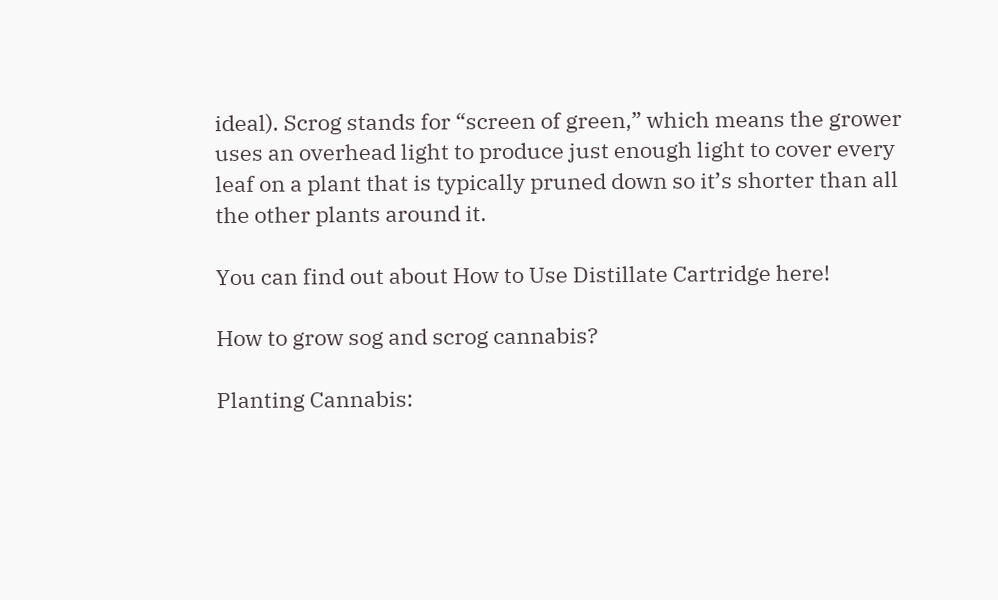ideal). Scrog stands for “screen of green,” which means the grower uses an overhead light to produce just enough light to cover every leaf on a plant that is typically pruned down so it’s shorter than all the other plants around it.

You can find out about How to Use Distillate Cartridge here!

How to grow sog and scrog cannabis?

Planting Cannabis: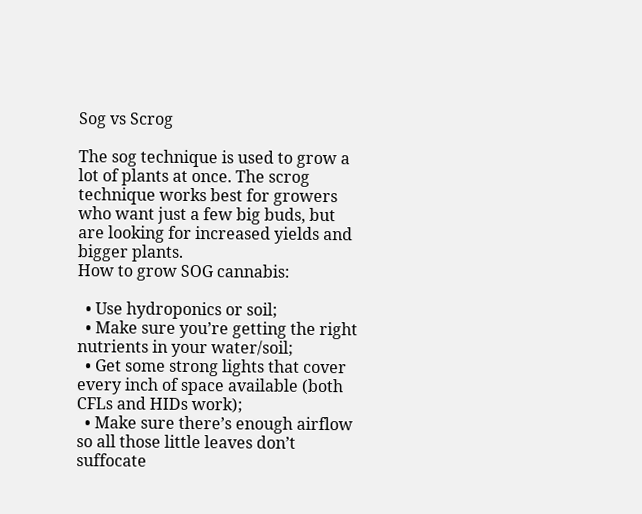Sog vs Scrog

The sog technique is used to grow a lot of plants at once. The scrog technique works best for growers who want just a few big buds, but are looking for increased yields and bigger plants.
How to grow SOG cannabis:

  • Use hydroponics or soil;
  • Make sure you’re getting the right nutrients in your water/soil;
  • Get some strong lights that cover every inch of space available (both CFLs and HIDs work);
  • Make sure there’s enough airflow so all those little leaves don’t suffocate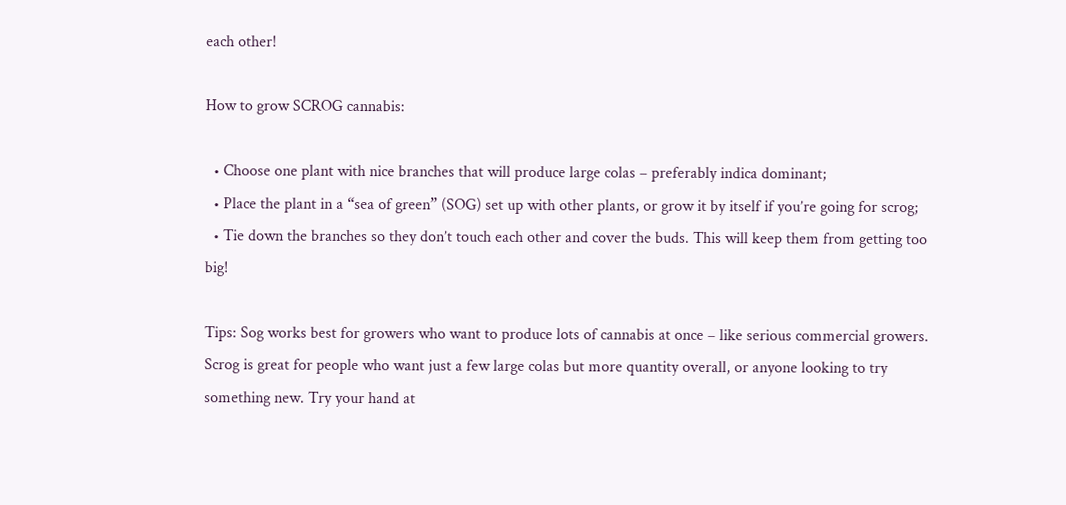each other!

How to grow SCROG cannabis:

  • Choose one plant with nice branches that will produce large colas – preferably indica dominant;
  • Place the plant in a “sea of green” (SOG) set up with other plants, or grow it by itself if you’re going for scrog;
  • Tie down the branches so they don’t touch each other and cover the buds. This will keep them from getting too big!

Tips: Sog works best for growers who want to produce lots of cannabis at once – like serious commercial growers. Scrog is great for people who want just a few large colas but more quantity overall, or anyone looking to try something new. Try your hand at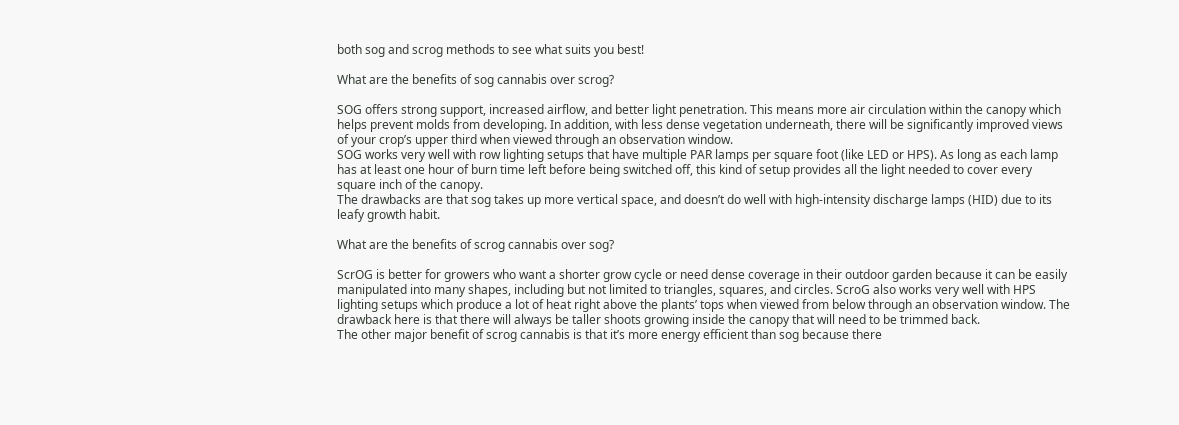both sog and scrog methods to see what suits you best!

What are the benefits of sog cannabis over scrog?

SOG offers strong support, increased airflow, and better light penetration. This means more air circulation within the canopy which helps prevent molds from developing. In addition, with less dense vegetation underneath, there will be significantly improved views of your crop’s upper third when viewed through an observation window.
SOG works very well with row lighting setups that have multiple PAR lamps per square foot (like LED or HPS). As long as each lamp has at least one hour of burn time left before being switched off, this kind of setup provides all the light needed to cover every square inch of the canopy.
The drawbacks are that sog takes up more vertical space, and doesn’t do well with high-intensity discharge lamps (HID) due to its leafy growth habit.

What are the benefits of scrog cannabis over sog?

ScrOG is better for growers who want a shorter grow cycle or need dense coverage in their outdoor garden because it can be easily manipulated into many shapes, including but not limited to triangles, squares, and circles. ScroG also works very well with HPS lighting setups which produce a lot of heat right above the plants’ tops when viewed from below through an observation window. The drawback here is that there will always be taller shoots growing inside the canopy that will need to be trimmed back.
The other major benefit of scrog cannabis is that it’s more energy efficient than sog because there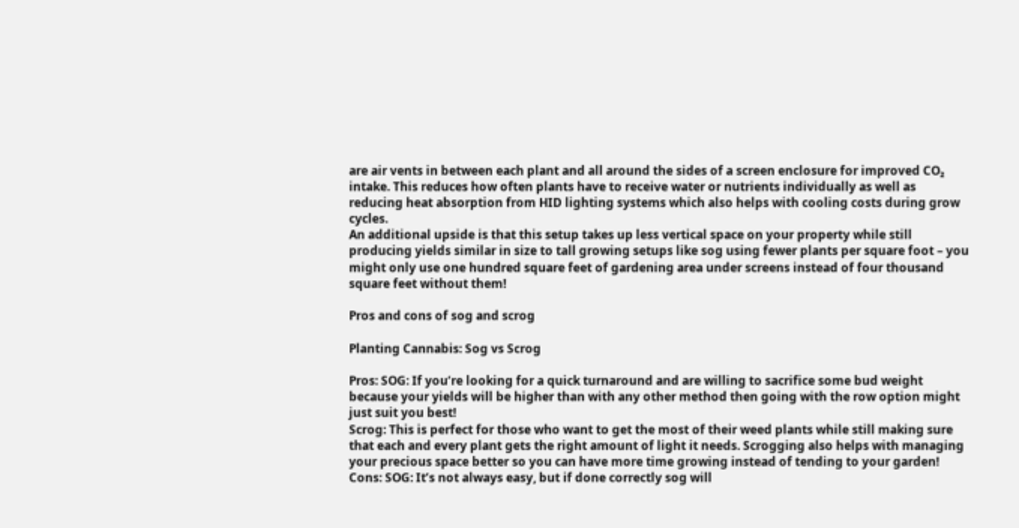are air vents in between each plant and all around the sides of a screen enclosure for improved CO₂ intake. This reduces how often plants have to receive water or nutrients individually as well as reducing heat absorption from HID lighting systems which also helps with cooling costs during grow cycles.
An additional upside is that this setup takes up less vertical space on your property while still producing yields similar in size to tall growing setups like sog using fewer plants per square foot – you might only use one hundred square feet of gardening area under screens instead of four thousand square feet without them!

Pros and cons of sog and scrog

Planting Cannabis: Sog vs Scrog

Pros: SOG: If you’re looking for a quick turnaround and are willing to sacrifice some bud weight because your yields will be higher than with any other method then going with the row option might just suit you best!
Scrog: This is perfect for those who want to get the most of their weed plants while still making sure that each and every plant gets the right amount of light it needs. Scrogging also helps with managing your precious space better so you can have more time growing instead of tending to your garden!
Cons: SOG: It’s not always easy, but if done correctly sog will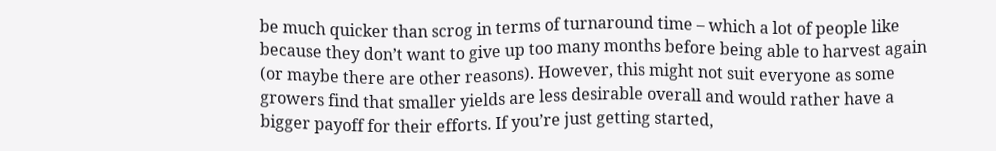be much quicker than scrog in terms of turnaround time – which a lot of people like because they don’t want to give up too many months before being able to harvest again (or maybe there are other reasons). However, this might not suit everyone as some growers find that smaller yields are less desirable overall and would rather have a bigger payoff for their efforts. If you’re just getting started,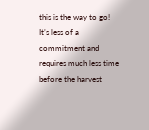this is the way to go! It’s less of a commitment and requires much less time before the harvest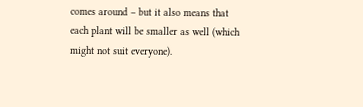comes around – but it also means that each plant will be smaller as well (which might not suit everyone).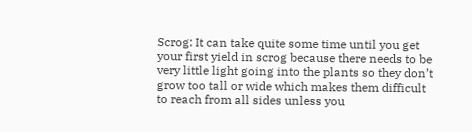Scrog: It can take quite some time until you get your first yield in scrog because there needs to be very little light going into the plants so they don’t grow too tall or wide which makes them difficult to reach from all sides unless you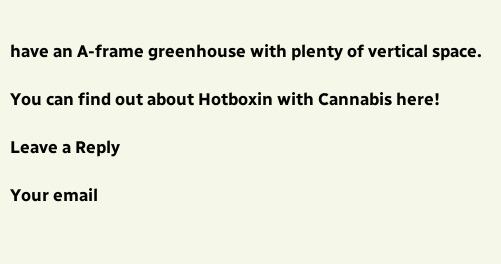have an A-frame greenhouse with plenty of vertical space.

You can find out about Hotboxin with Cannabis here!

Leave a Reply

Your email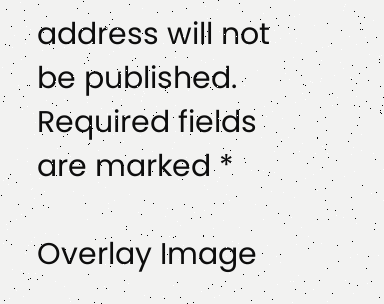address will not be published. Required fields are marked *

Overlay Image